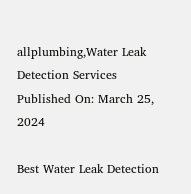allplumbing,Water Leak Detection Services
Published On: March 25, 2024

Best Water Leak Detection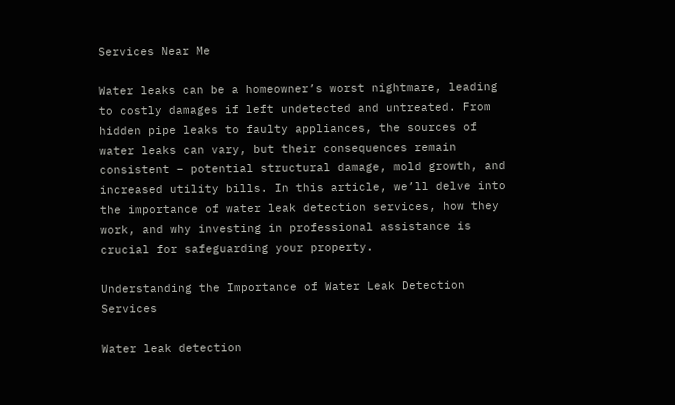Services Near Me

Water leaks can be a homeowner’s worst nightmare, leading to costly damages if left undetected and untreated. From hidden pipe leaks to faulty appliances, the sources of water leaks can vary, but their consequences remain consistent – potential structural damage, mold growth, and increased utility bills. In this article, we’ll delve into the importance of water leak detection services, how they work, and why investing in professional assistance is crucial for safeguarding your property.

Understanding the Importance of Water Leak Detection Services

Water leak detection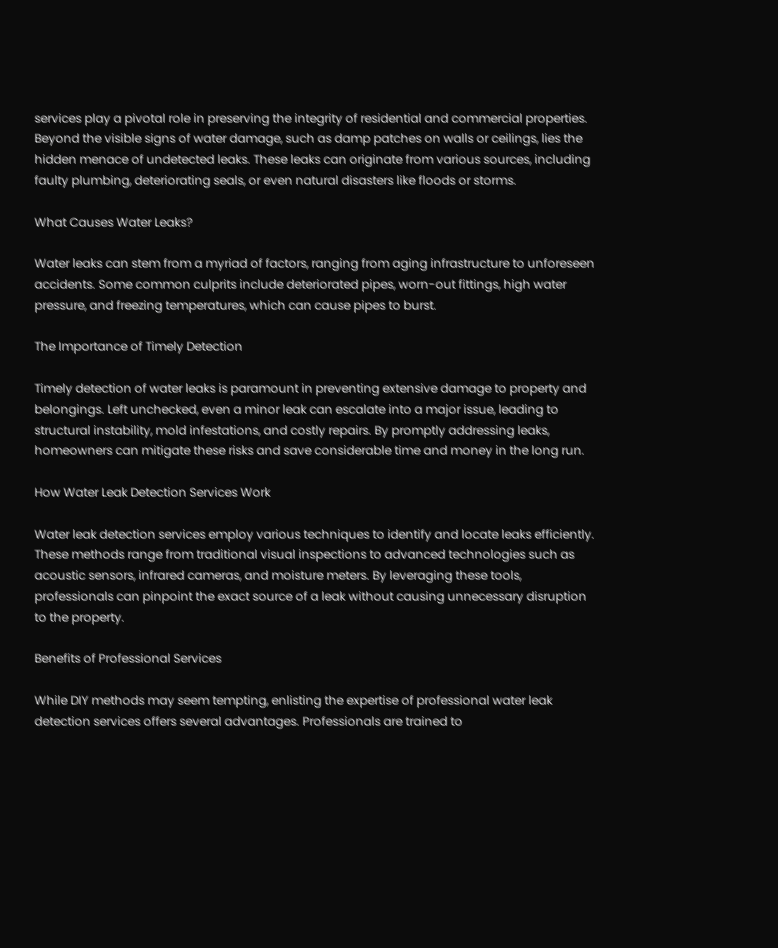services play a pivotal role in preserving the integrity of residential and commercial properties. Beyond the visible signs of water damage, such as damp patches on walls or ceilings, lies the hidden menace of undetected leaks. These leaks can originate from various sources, including faulty plumbing, deteriorating seals, or even natural disasters like floods or storms.

What Causes Water Leaks?

Water leaks can stem from a myriad of factors, ranging from aging infrastructure to unforeseen accidents. Some common culprits include deteriorated pipes, worn-out fittings, high water pressure, and freezing temperatures, which can cause pipes to burst.

The Importance of Timely Detection

Timely detection of water leaks is paramount in preventing extensive damage to property and belongings. Left unchecked, even a minor leak can escalate into a major issue, leading to structural instability, mold infestations, and costly repairs. By promptly addressing leaks, homeowners can mitigate these risks and save considerable time and money in the long run.

How Water Leak Detection Services Work

Water leak detection services employ various techniques to identify and locate leaks efficiently. These methods range from traditional visual inspections to advanced technologies such as acoustic sensors, infrared cameras, and moisture meters. By leveraging these tools, professionals can pinpoint the exact source of a leak without causing unnecessary disruption to the property.

Benefits of Professional Services

While DIY methods may seem tempting, enlisting the expertise of professional water leak detection services offers several advantages. Professionals are trained to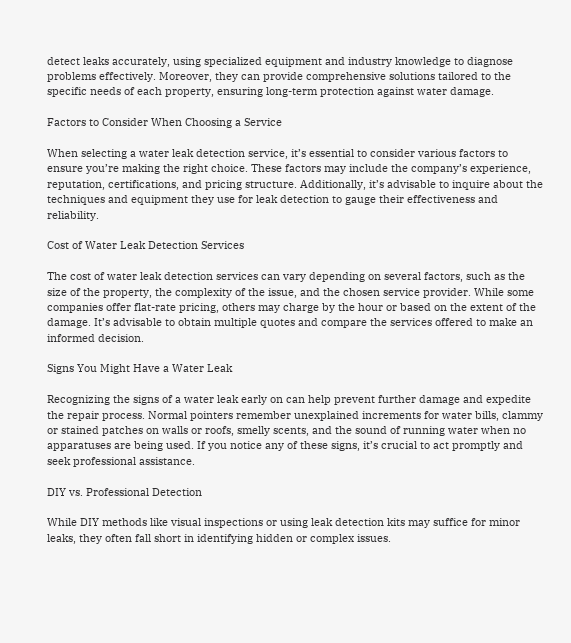detect leaks accurately, using specialized equipment and industry knowledge to diagnose problems effectively. Moreover, they can provide comprehensive solutions tailored to the specific needs of each property, ensuring long-term protection against water damage.

Factors to Consider When Choosing a Service

When selecting a water leak detection service, it’s essential to consider various factors to ensure you’re making the right choice. These factors may include the company’s experience, reputation, certifications, and pricing structure. Additionally, it’s advisable to inquire about the techniques and equipment they use for leak detection to gauge their effectiveness and reliability.

Cost of Water Leak Detection Services

The cost of water leak detection services can vary depending on several factors, such as the size of the property, the complexity of the issue, and the chosen service provider. While some companies offer flat-rate pricing, others may charge by the hour or based on the extent of the damage. It’s advisable to obtain multiple quotes and compare the services offered to make an informed decision.

Signs You Might Have a Water Leak

Recognizing the signs of a water leak early on can help prevent further damage and expedite the repair process. Normal pointers remember unexplained increments for water bills, clammy or stained patches on walls or roofs, smelly scents, and the sound of running water when no apparatuses are being used. If you notice any of these signs, it’s crucial to act promptly and seek professional assistance.

DIY vs. Professional Detection

While DIY methods like visual inspections or using leak detection kits may suffice for minor leaks, they often fall short in identifying hidden or complex issues.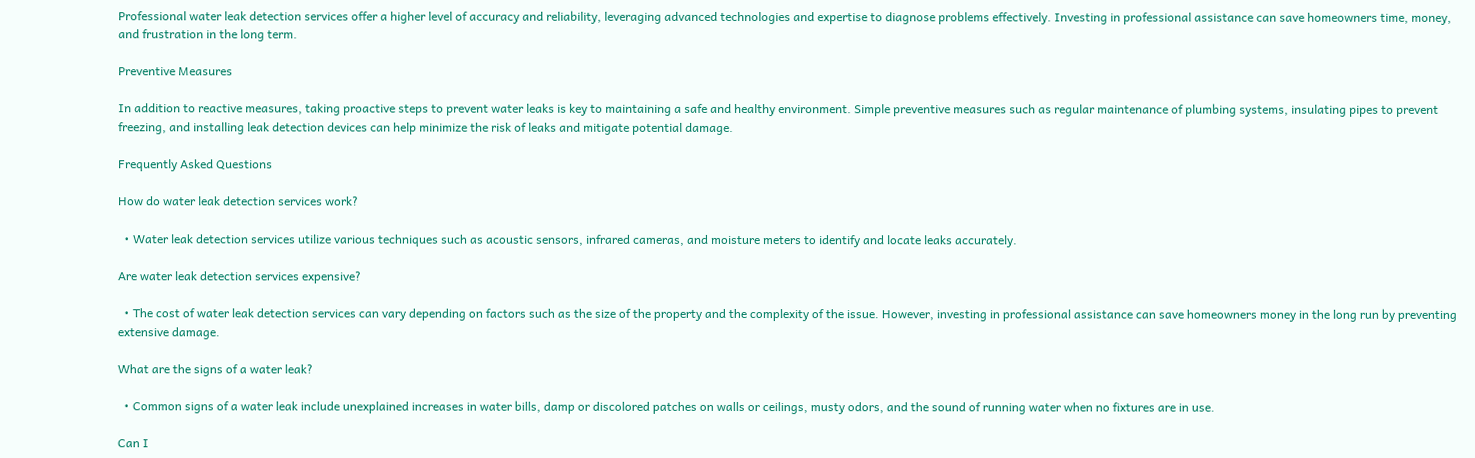Professional water leak detection services offer a higher level of accuracy and reliability, leveraging advanced technologies and expertise to diagnose problems effectively. Investing in professional assistance can save homeowners time, money, and frustration in the long term.

Preventive Measures

In addition to reactive measures, taking proactive steps to prevent water leaks is key to maintaining a safe and healthy environment. Simple preventive measures such as regular maintenance of plumbing systems, insulating pipes to prevent freezing, and installing leak detection devices can help minimize the risk of leaks and mitigate potential damage.

Frequently Asked Questions

How do water leak detection services work?

  • Water leak detection services utilize various techniques such as acoustic sensors, infrared cameras, and moisture meters to identify and locate leaks accurately.

Are water leak detection services expensive?

  • The cost of water leak detection services can vary depending on factors such as the size of the property and the complexity of the issue. However, investing in professional assistance can save homeowners money in the long run by preventing extensive damage.

What are the signs of a water leak?

  • Common signs of a water leak include unexplained increases in water bills, damp or discolored patches on walls or ceilings, musty odors, and the sound of running water when no fixtures are in use.

Can I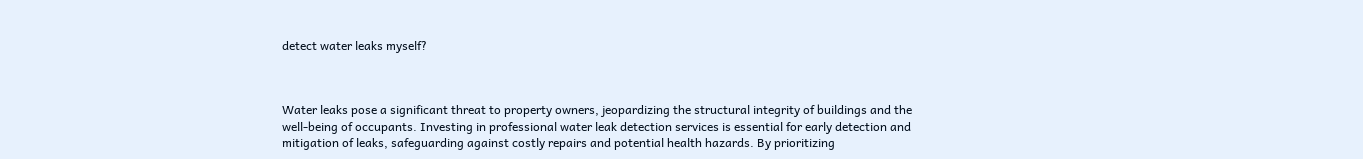detect water leaks myself?



Water leaks pose a significant threat to property owners, jeopardizing the structural integrity of buildings and the well-being of occupants. Investing in professional water leak detection services is essential for early detection and mitigation of leaks, safeguarding against costly repairs and potential health hazards. By prioritizing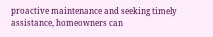proactive maintenance and seeking timely assistance, homeowners can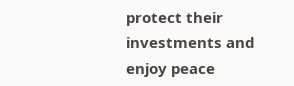protect their investments and enjoy peace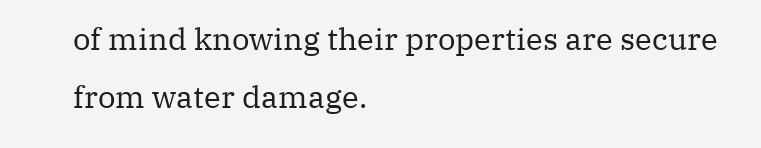of mind knowing their properties are secure from water damage.